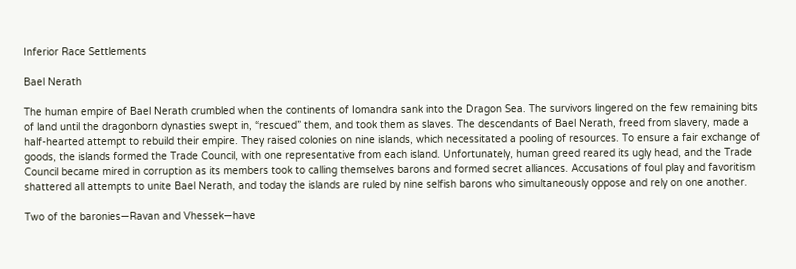Inferior Race Settlements

Bael Nerath

The human empire of Bael Nerath crumbled when the continents of Iomandra sank into the Dragon Sea. The survivors lingered on the few remaining bits of land until the dragonborn dynasties swept in, “rescued” them, and took them as slaves. The descendants of Bael Nerath, freed from slavery, made a half-hearted attempt to rebuild their empire. They raised colonies on nine islands, which necessitated a pooling of resources. To ensure a fair exchange of goods, the islands formed the Trade Council, with one representative from each island. Unfortunately, human greed reared its ugly head, and the Trade Council became mired in corruption as its members took to calling themselves barons and formed secret alliances. Accusations of foul play and favoritism shattered all attempts to unite Bael Nerath, and today the islands are ruled by nine selfish barons who simultaneously oppose and rely on one another.

Two of the baronies—Ravan and Vhessek—have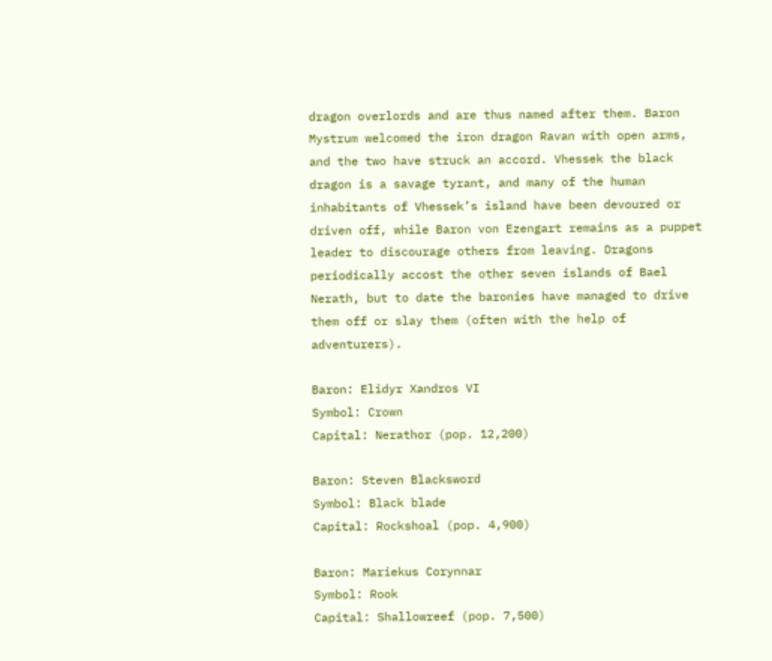dragon overlords and are thus named after them. Baron Mystrum welcomed the iron dragon Ravan with open arms, and the two have struck an accord. Vhessek the black dragon is a savage tyrant, and many of the human inhabitants of Vhessek’s island have been devoured or driven off, while Baron von Ezengart remains as a puppet leader to discourage others from leaving. Dragons periodically accost the other seven islands of Bael Nerath, but to date the baronies have managed to drive them off or slay them (often with the help of adventurers).

Baron: Elidyr Xandros VI
Symbol: Crown
Capital: Nerathor (pop. 12,200)

Baron: Steven Blacksword
Symbol: Black blade
Capital: Rockshoal (pop. 4,900)

Baron: Mariekus Corynnar
Symbol: Rook
Capital: Shallowreef (pop. 7,500)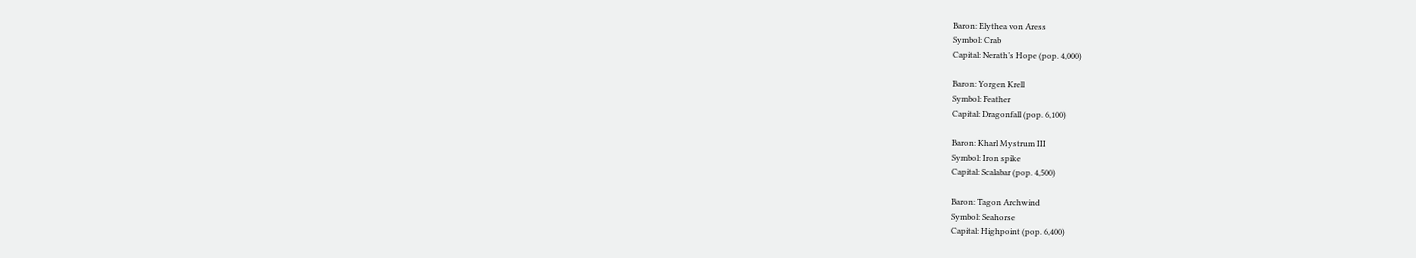Baron: Elythea von Aress
Symbol: Crab
Capital: Nerath’s Hope (pop. 4,000)

Baron: Yorgen Krell
Symbol: Feather
Capital: Dragonfall (pop. 6,100)

Baron: Kharl Mystrum III
Symbol: Iron spike
Capital: Scalabar (pop. 4,500)

Baron: Tagon Archwind
Symbol: Seahorse
Capital: Highpoint (pop. 6,400)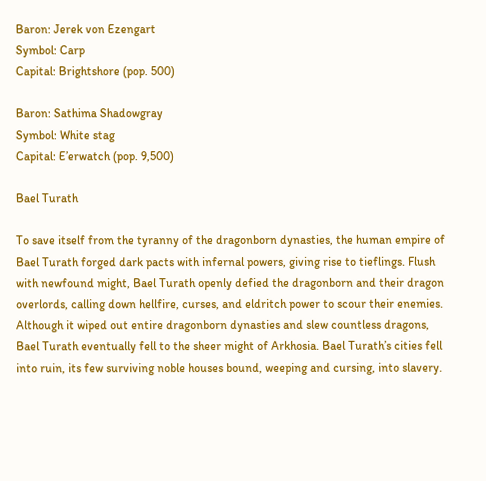Baron: Jerek von Ezengart
Symbol: Carp
Capital: Brightshore (pop. 500)

Baron: Sathima Shadowgray
Symbol: White stag
Capital: E’erwatch (pop. 9,500)

Bael Turath

To save itself from the tyranny of the dragonborn dynasties, the human empire of Bael Turath forged dark pacts with infernal powers, giving rise to tieflings. Flush with newfound might, Bael Turath openly defied the dragonborn and their dragon overlords, calling down hellfire, curses, and eldritch power to scour their enemies. Although it wiped out entire dragonborn dynasties and slew countless dragons, Bael Turath eventually fell to the sheer might of Arkhosia. Bael Turath’s cities fell into ruin, its few surviving noble houses bound, weeping and cursing, into slavery.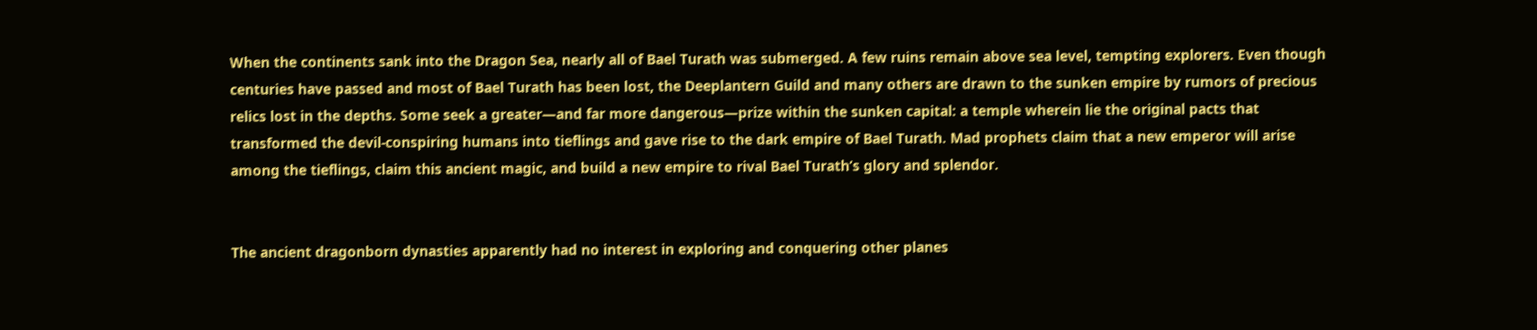When the continents sank into the Dragon Sea, nearly all of Bael Turath was submerged. A few ruins remain above sea level, tempting explorers. Even though centuries have passed and most of Bael Turath has been lost, the Deeplantern Guild and many others are drawn to the sunken empire by rumors of precious relics lost in the depths. Some seek a greater—and far more dangerous—prize within the sunken capital: a temple wherein lie the original pacts that transformed the devil-conspiring humans into tieflings and gave rise to the dark empire of Bael Turath. Mad prophets claim that a new emperor will arise among the tieflings, claim this ancient magic, and build a new empire to rival Bael Turath’s glory and splendor.


The ancient dragonborn dynasties apparently had no interest in exploring and conquering other planes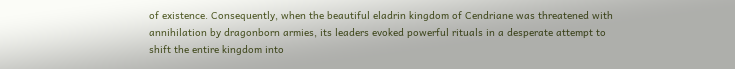of existence. Consequently, when the beautiful eladrin kingdom of Cendriane was threatened with annihilation by dragonborn armies, its leaders evoked powerful rituals in a desperate attempt to shift the entire kingdom into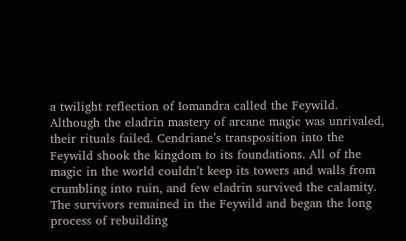a twilight reflection of Iomandra called the Feywild. Although the eladrin mastery of arcane magic was unrivaled, their rituals failed. Cendriane’s transposition into the Feywild shook the kingdom to its foundations. All of the magic in the world couldn’t keep its towers and walls from crumbling into ruin, and few eladrin survived the calamity. The survivors remained in the Feywild and began the long process of rebuilding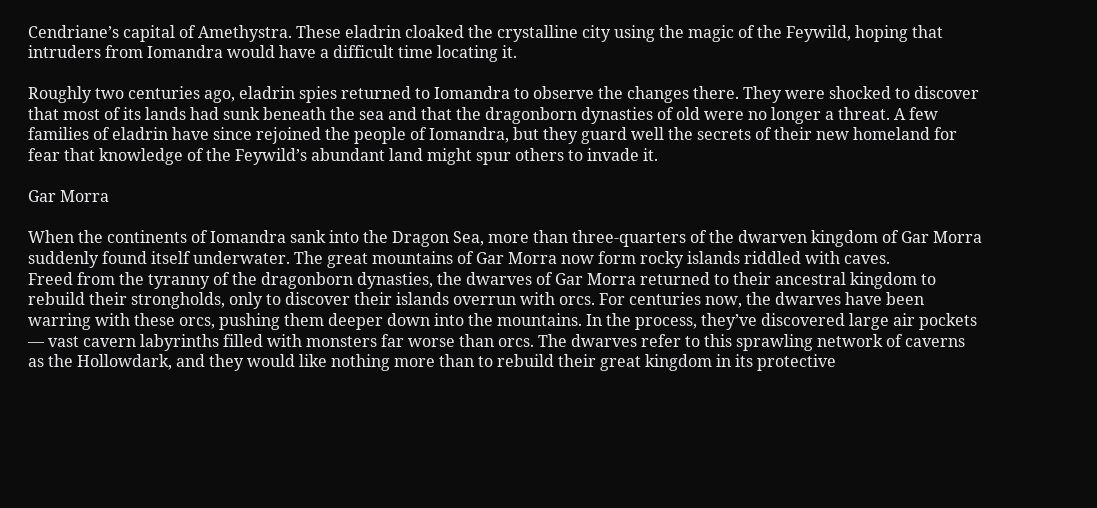Cendriane’s capital of Amethystra. These eladrin cloaked the crystalline city using the magic of the Feywild, hoping that intruders from Iomandra would have a difficult time locating it.

Roughly two centuries ago, eladrin spies returned to Iomandra to observe the changes there. They were shocked to discover that most of its lands had sunk beneath the sea and that the dragonborn dynasties of old were no longer a threat. A few families of eladrin have since rejoined the people of Iomandra, but they guard well the secrets of their new homeland for fear that knowledge of the Feywild’s abundant land might spur others to invade it.

Gar Morra

When the continents of Iomandra sank into the Dragon Sea, more than three-quarters of the dwarven kingdom of Gar Morra suddenly found itself underwater. The great mountains of Gar Morra now form rocky islands riddled with caves.
Freed from the tyranny of the dragonborn dynasties, the dwarves of Gar Morra returned to their ancestral kingdom to rebuild their strongholds, only to discover their islands overrun with orcs. For centuries now, the dwarves have been warring with these orcs, pushing them deeper down into the mountains. In the process, they’ve discovered large air pockets — vast cavern labyrinths filled with monsters far worse than orcs. The dwarves refer to this sprawling network of caverns as the Hollowdark, and they would like nothing more than to rebuild their great kingdom in its protective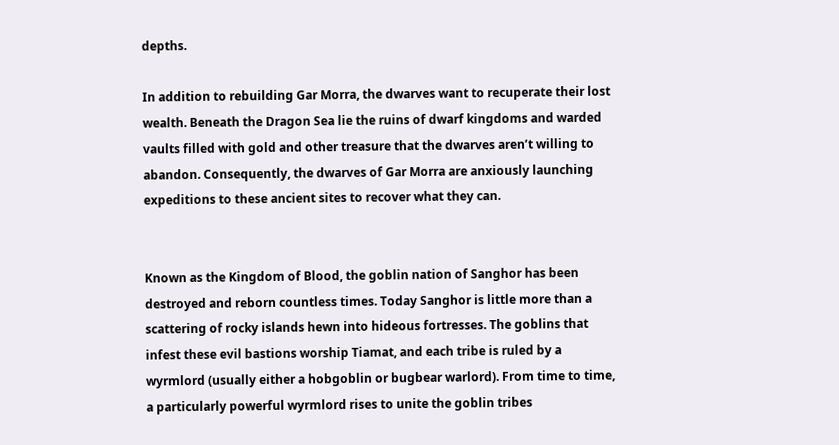depths.

In addition to rebuilding Gar Morra, the dwarves want to recuperate their lost wealth. Beneath the Dragon Sea lie the ruins of dwarf kingdoms and warded vaults filled with gold and other treasure that the dwarves aren’t willing to abandon. Consequently, the dwarves of Gar Morra are anxiously launching expeditions to these ancient sites to recover what they can.


Known as the Kingdom of Blood, the goblin nation of Sanghor has been destroyed and reborn countless times. Today Sanghor is little more than a scattering of rocky islands hewn into hideous fortresses. The goblins that infest these evil bastions worship Tiamat, and each tribe is ruled by a wyrmlord (usually either a hobgoblin or bugbear warlord). From time to time, a particularly powerful wyrmlord rises to unite the goblin tribes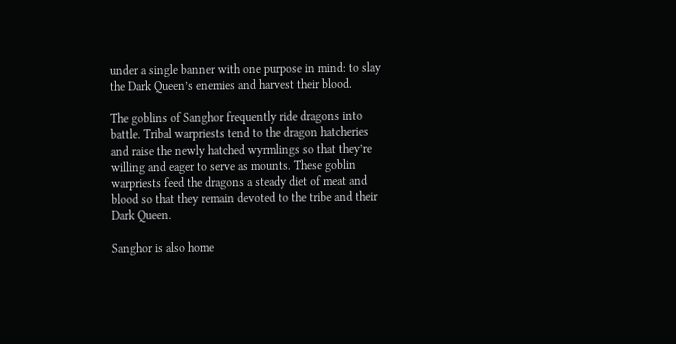under a single banner with one purpose in mind: to slay the Dark Queen’s enemies and harvest their blood.

The goblins of Sanghor frequently ride dragons into battle. Tribal warpriests tend to the dragon hatcheries and raise the newly hatched wyrmlings so that they’re willing and eager to serve as mounts. These goblin warpriests feed the dragons a steady diet of meat and blood so that they remain devoted to the tribe and their Dark Queen.

Sanghor is also home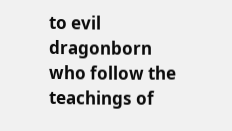to evil dragonborn who follow the teachings of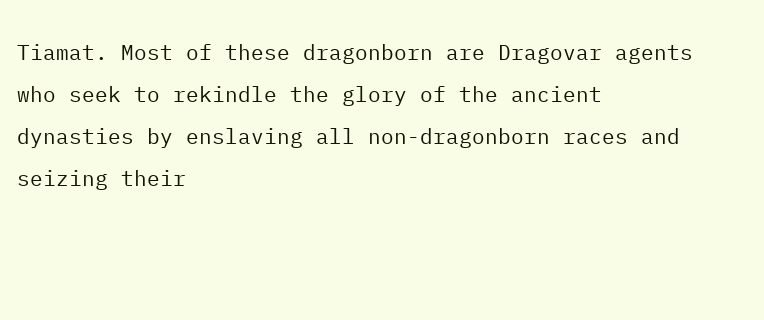Tiamat. Most of these dragonborn are Dragovar agents who seek to rekindle the glory of the ancient dynasties by enslaving all non-dragonborn races and seizing their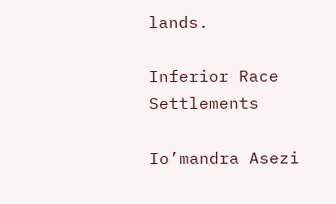lands.

Inferior Race Settlements

Io’mandra Asezi